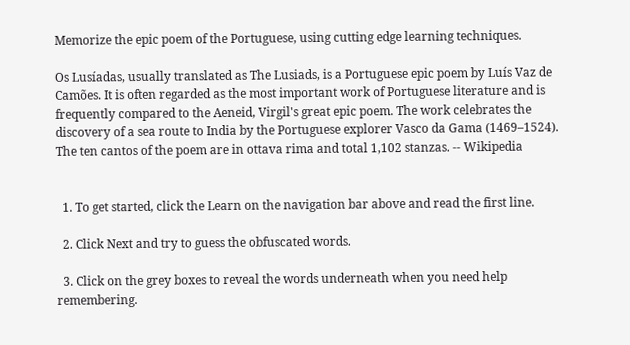Memorize the epic poem of the Portuguese, using cutting edge learning techniques.

Os Lusíadas, usually translated as The Lusiads, is a Portuguese epic poem by Luís Vaz de Camões. It is often regarded as the most important work of Portuguese literature and is frequently compared to the Aeneid, Virgil's great epic poem. The work celebrates the discovery of a sea route to India by the Portuguese explorer Vasco da Gama (1469–1524). The ten cantos of the poem are in ottava rima and total 1,102 stanzas. -- Wikipedia


  1. To get started, click the Learn on the navigation bar above and read the first line.

  2. Click Next and try to guess the obfuscated words.

  3. Click on the grey boxes to reveal the words underneath when you need help remembering.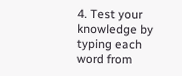4. Test your knowledge by typing each word from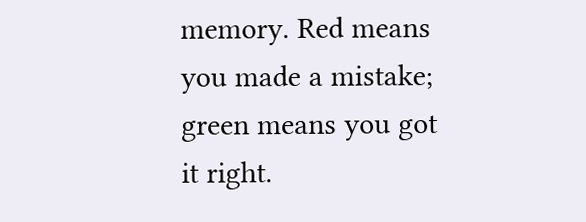memory. Red means you made a mistake; green means you got it right.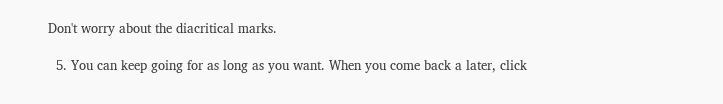Don't worry about the diacritical marks.

  5. You can keep going for as long as you want. When you come back a later, click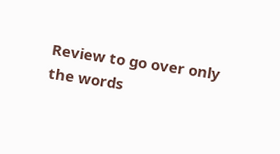Review to go over only the words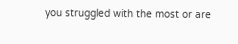you struggled with the most or are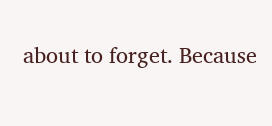about to forget. Because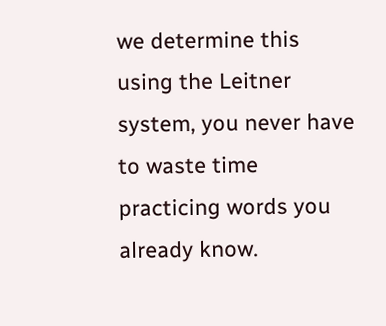we determine this using the Leitner system, you never have to waste time practicing words you already know.